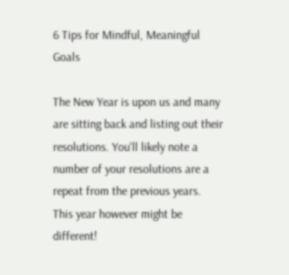6 Tips for Mindful, Meaningful Goals

The New Year is upon us and many are sitting back and listing out their resolutions. You'll likely note a number of your resolutions are a repeat from the previous years. This year however might be different!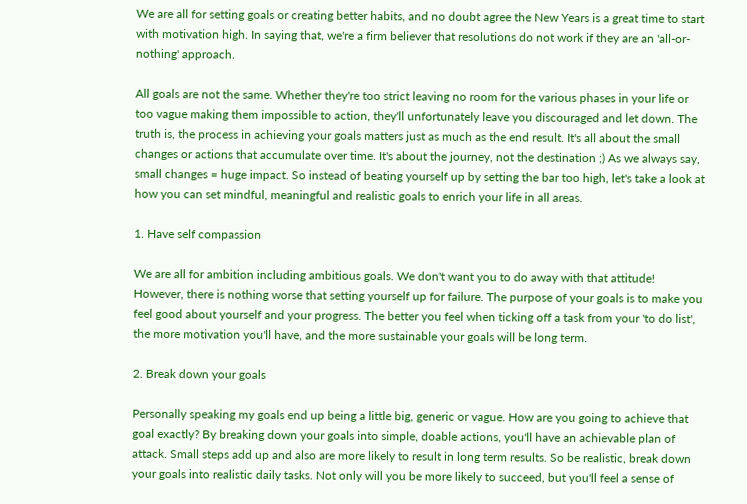We are all for setting goals or creating better habits, and no doubt agree the New Years is a great time to start with motivation high. In saying that, we're a firm believer that resolutions do not work if they are an 'all-or-nothing' approach.

All goals are not the same. Whether they're too strict leaving no room for the various phases in your life or too vague making them impossible to action, they'll unfortunately leave you discouraged and let down. The truth is, the process in achieving your goals matters just as much as the end result. It's all about the small changes or actions that accumulate over time. It's about the journey, not the destination ;) As we always say, small changes = huge impact. So instead of beating yourself up by setting the bar too high, let's take a look at how you can set mindful, meaningful and realistic goals to enrich your life in all areas.

1. Have self compassion

We are all for ambition including ambitious goals. We don't want you to do away with that attitude! However, there is nothing worse that setting yourself up for failure. The purpose of your goals is to make you feel good about yourself and your progress. The better you feel when ticking off a task from your 'to do list', the more motivation you'll have, and the more sustainable your goals will be long term.

2. Break down your goals

Personally speaking my goals end up being a little big, generic or vague. How are you going to achieve that goal exactly? By breaking down your goals into simple, doable actions, you'll have an achievable plan of attack. Small steps add up and also are more likely to result in long term results. So be realistic, break down your goals into realistic daily tasks. Not only will you be more likely to succeed, but you'll feel a sense of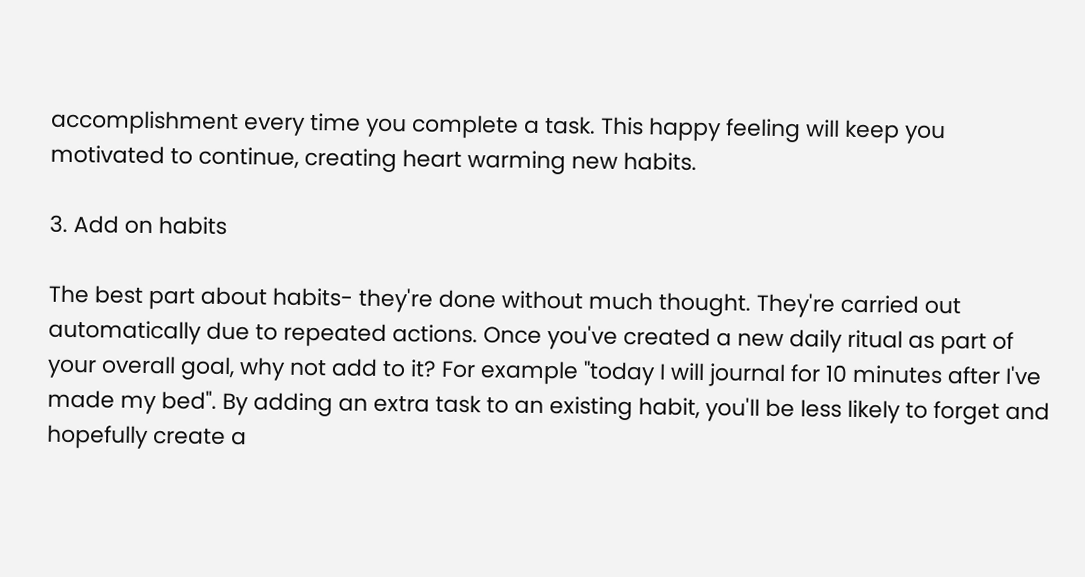accomplishment every time you complete a task. This happy feeling will keep you motivated to continue, creating heart warming new habits.

3. Add on habits

The best part about habits- they're done without much thought. They're carried out automatically due to repeated actions. Once you've created a new daily ritual as part of your overall goal, why not add to it? For example "today I will journal for 10 minutes after I've made my bed". By adding an extra task to an existing habit, you'll be less likely to forget and hopefully create a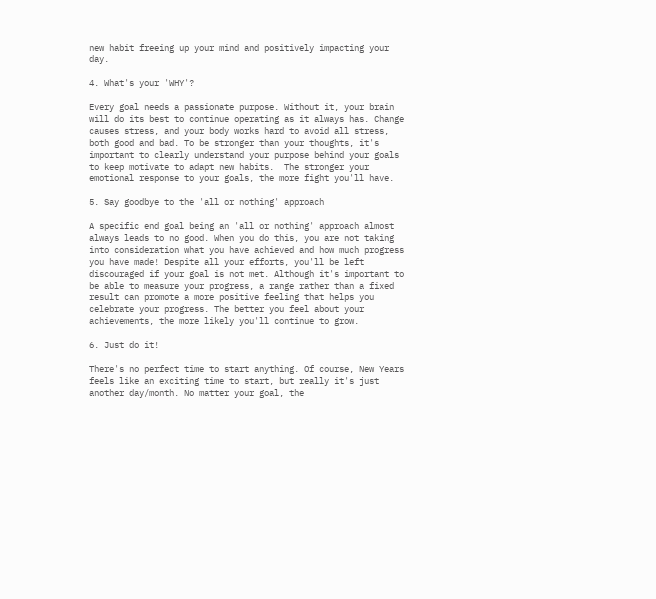new habit freeing up your mind and positively impacting your day.

4. What's your 'WHY'?

Every goal needs a passionate purpose. Without it, your brain will do its best to continue operating as it always has. Change causes stress, and your body works hard to avoid all stress, both good and bad. To be stronger than your thoughts, it's important to clearly understand your purpose behind your goals to keep motivate to adapt new habits.  The stronger your emotional response to your goals, the more fight you'll have.

5. Say goodbye to the 'all or nothing' approach

A specific end goal being an 'all or nothing' approach almost always leads to no good. When you do this, you are not taking into consideration what you have achieved and how much progress you have made! Despite all your efforts, you'll be left discouraged if your goal is not met. Although it's important to be able to measure your progress, a range rather than a fixed result can promote a more positive feeling that helps you celebrate your progress. The better you feel about your achievements, the more likely you'll continue to grow.

6. Just do it!

There's no perfect time to start anything. Of course, New Years feels like an exciting time to start, but really it's just another day/month. No matter your goal, the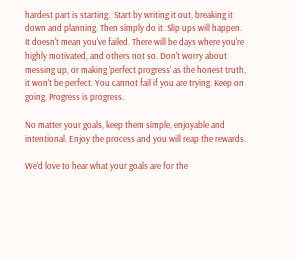hardest part is starting.  Start by writing it out, breaking it down and planning. Then simply do it. Slip ups will happen. It doesn't mean you've failed. There will be days where you're highly motivated, and others not so. Don't worry about messing up, or making 'perfect progress' as the honest truth, it won't be perfect. You cannot fail if you are trying. Keep on going. Progress is progress.

No matter your goals, keep them simple, enjoyable and intentional. Enjoy the process and you will reap the rewards.

We'd love to hear what your goals are for the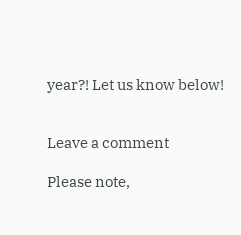year?! Let us know below!


Leave a comment

Please note,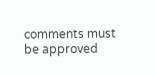comments must be approved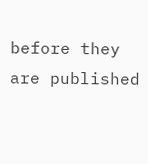before they are published